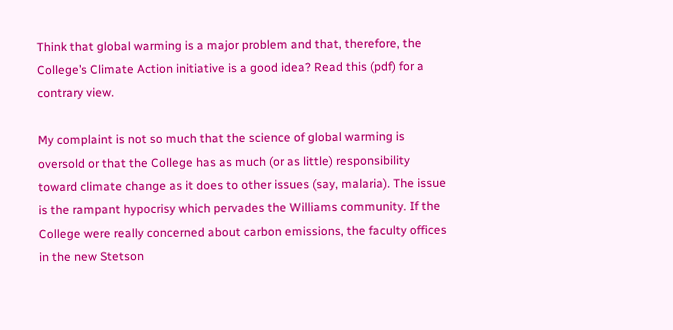Think that global warming is a major problem and that, therefore, the College’s Climate Action initiative is a good idea? Read this (pdf) for a contrary view.

My complaint is not so much that the science of global warming is oversold or that the College has as much (or as little) responsibility toward climate change as it does to other issues (say, malaria). The issue is the rampant hypocrisy which pervades the Williams community. If the College were really concerned about carbon emissions, the faculty offices in the new Stetson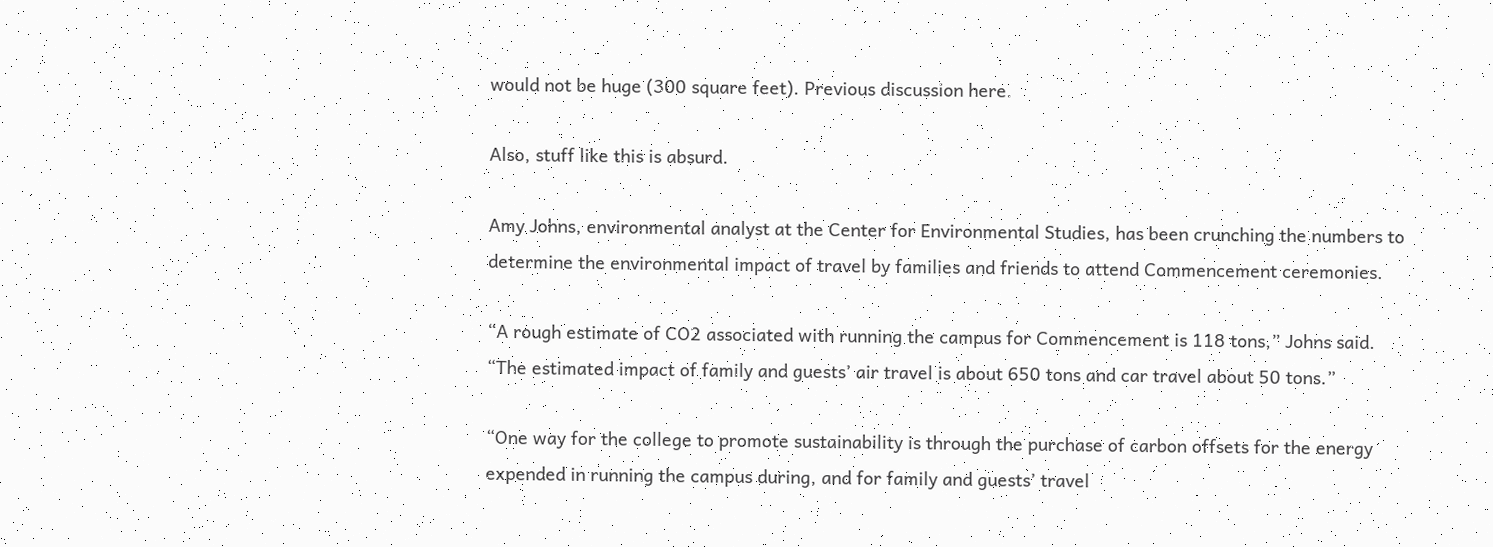would not be huge (300 square feet). Previous discussion here.

Also, stuff like this is absurd.

Amy Johns, environmental analyst at the Center for Environmental Studies, has been crunching the numbers to determine the environmental impact of travel by families and friends to attend Commencement ceremonies.

“A rough estimate of CO2 associated with running the campus for Commencement is 118 tons,” Johns said. “The estimated impact of family and guests’ air travel is about 650 tons and car travel about 50 tons.”

“One way for the college to promote sustainability is through the purchase of carbon offsets for the energy expended in running the campus during, and for family and guests’ travel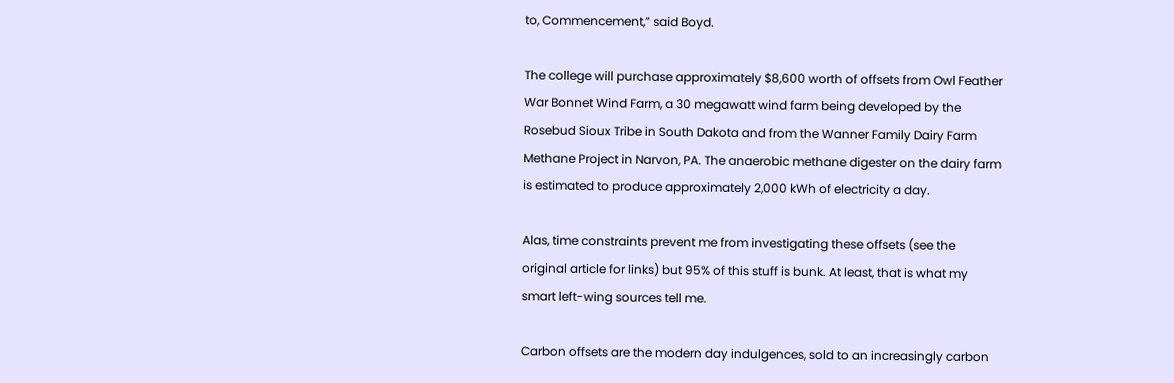to, Commencement,” said Boyd.

The college will purchase approximately $8,600 worth of offsets from Owl Feather War Bonnet Wind Farm, a 30 megawatt wind farm being developed by the Rosebud Sioux Tribe in South Dakota and from the Wanner Family Dairy Farm Methane Project in Narvon, PA. The anaerobic methane digester on the dairy farm is estimated to produce approximately 2,000 kWh of electricity a day.

Alas, time constraints prevent me from investigating these offsets (see the original article for links) but 95% of this stuff is bunk. At least, that is what my smart left-wing sources tell me.

Carbon offsets are the modern day indulgences, sold to an increasingly carbon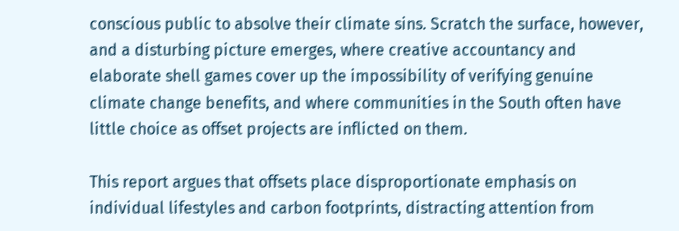conscious public to absolve their climate sins. Scratch the surface, however, and a disturbing picture emerges, where creative accountancy and elaborate shell games cover up the impossibility of verifying genuine climate change benefits, and where communities in the South often have little choice as offset projects are inflicted on them.

This report argues that offsets place disproportionate emphasis on individual lifestyles and carbon footprints, distracting attention from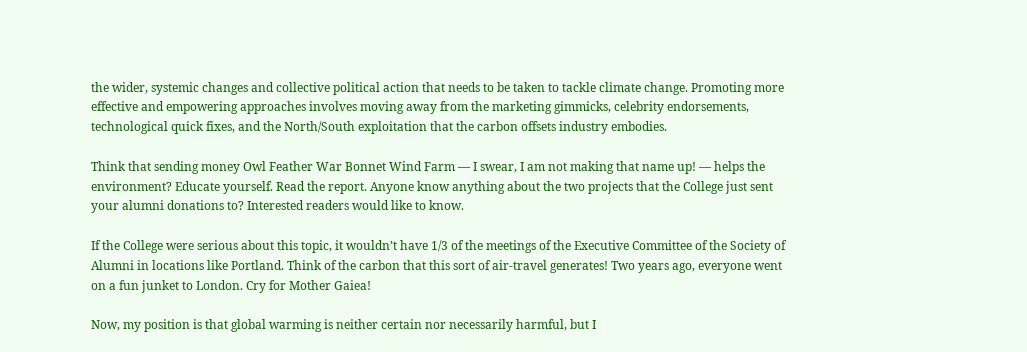the wider, systemic changes and collective political action that needs to be taken to tackle climate change. Promoting more effective and empowering approaches involves moving away from the marketing gimmicks, celebrity endorsements, technological quick fixes, and the North/South exploitation that the carbon offsets industry embodies.

Think that sending money Owl Feather War Bonnet Wind Farm — I swear, I am not making that name up! — helps the environment? Educate yourself. Read the report. Anyone know anything about the two projects that the College just sent your alumni donations to? Interested readers would like to know.

If the College were serious about this topic, it wouldn’t have 1/3 of the meetings of the Executive Committee of the Society of Alumni in locations like Portland. Think of the carbon that this sort of air-travel generates! Two years ago, everyone went on a fun junket to London. Cry for Mother Gaiea!

Now, my position is that global warming is neither certain nor necessarily harmful, but I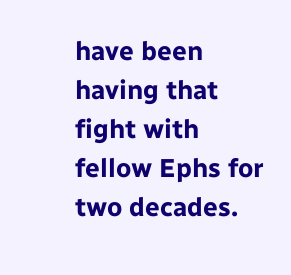have been having that fight with fellow Ephs for two decades.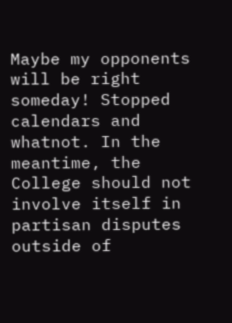Maybe my opponents will be right someday! Stopped calendars and whatnot. In the meantime, the College should not involve itself in partisan disputes outside of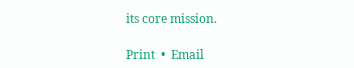its core mission.

Print  •  Email